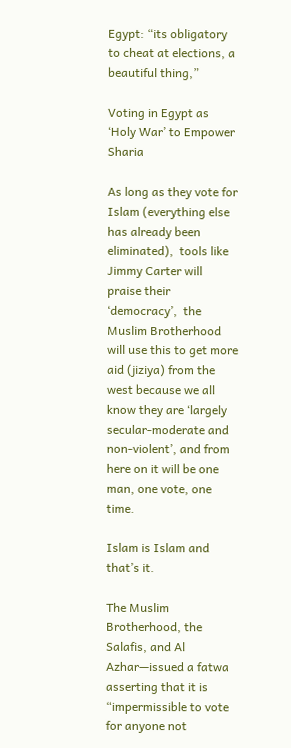Egypt: “its obligatory to cheat at elections, a beautiful thing,”

Voting in Egypt as ‘Holy War’ to Empower Sharia

As long as they vote for Islam (everything else has already been eliminated),  tools like Jimmy Carter will praise their ‘democracy’,  the Muslim Brotherhood will use this to get more aid (jiziya) from the west because we all know they are ‘largely secular-moderate and non-violent’, and from here on it will be one man, one vote, one time.

Islam is Islam and that’s it.

The Muslim Brotherhood, the Salafis, and Al Azhar—issued a fatwa asserting that it is “impermissible to vote for anyone not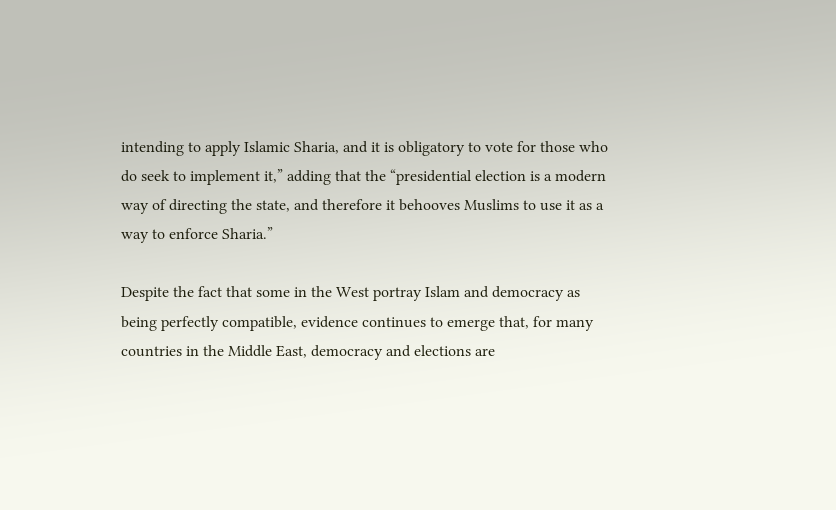intending to apply Islamic Sharia, and it is obligatory to vote for those who do seek to implement it,” adding that the “presidential election is a modern way of directing the state, and therefore it behooves Muslims to use it as a way to enforce Sharia.”

Despite the fact that some in the West portray Islam and democracy as being perfectly compatible, evidence continues to emerge that, for many countries in the Middle East, democracy and elections are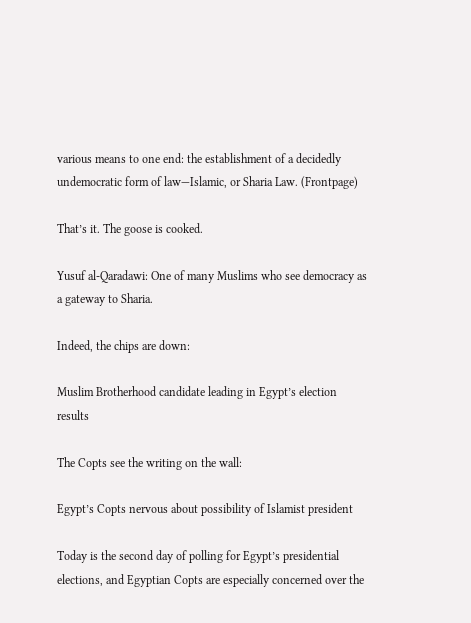various means to one end: the establishment of a decidedly undemocratic form of law—Islamic, or Sharia Law. (Frontpage)

That’s it. The goose is cooked.

Yusuf al-Qaradawi: One of many Muslims who see democracy as a gateway to Sharia.

Indeed, the chips are down:

Muslim Brotherhood candidate leading in Egypt’s election results

The Copts see the writing on the wall:

Egypt’s Copts nervous about possibility of Islamist president

Today is the second day of polling for Egypt’s presidential elections, and Egyptian Copts are especially concerned over the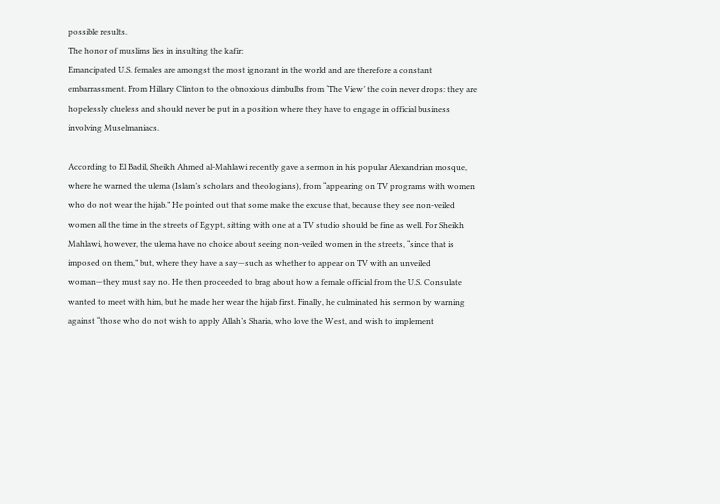possible results.
The honor of muslims lies in insulting the kafir:
Emancipated U.S. females are amongst the most ignorant in the world and are therefore a constant embarrassment. From Hillary Clinton to the obnoxious dimbulbs from ‘The View’ the coin never drops: they are hopelessly clueless and should never be put in a position where they have to engage in official business involving Muselmaniacs.

According to El Badil, Sheikh Ahmed al-Mahlawi recently gave a sermon in his popular Alexandrian mosque, where he warned the ulema (Islam’s scholars and theologians), from “appearing on TV programs with women who do not wear the hijab.” He pointed out that some make the excuse that, because they see non-veiled women all the time in the streets of Egypt, sitting with one at a TV studio should be fine as well. For Sheikh Mahlawi, however, the ulema have no choice about seeing non-veiled women in the streets, “since that is imposed on them,” but, where they have a say—such as whether to appear on TV with an unveiled woman—they must say no. He then proceeded to brag about how a female official from the U.S. Consulate wanted to meet with him, but he made her wear the hijab first. Finally, he culminated his sermon by warning against “those who do not wish to apply Allah’s Sharia, who love the West, and wish to implement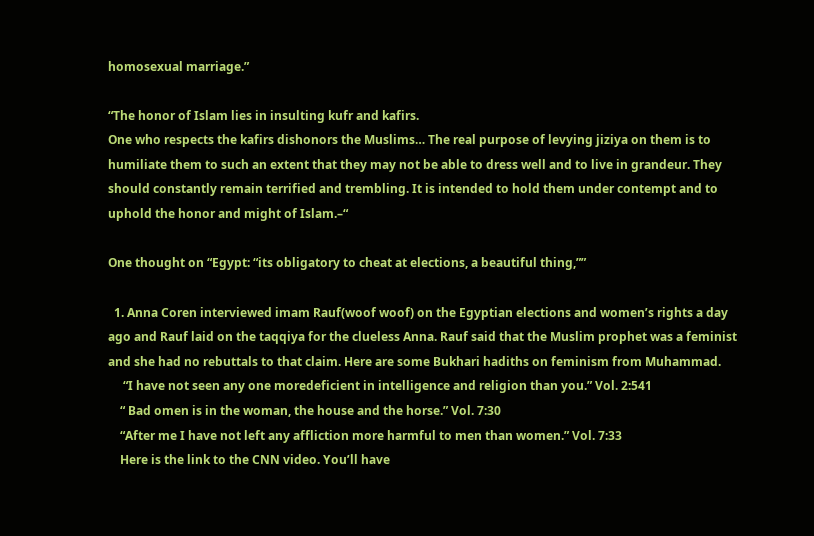homosexual marriage.”

“The honor of Islam lies in insulting kufr and kafirs.
One who respects the kafirs dishonors the Muslims… The real purpose of levying jiziya on them is to humiliate them to such an extent that they may not be able to dress well and to live in grandeur. They should constantly remain terrified and trembling. It is intended to hold them under contempt and to uphold the honor and might of Islam.–“

One thought on “Egypt: “its obligatory to cheat at elections, a beautiful thing,””

  1. Anna Coren interviewed imam Rauf(woof woof) on the Egyptian elections and women’s rights a day ago and Rauf laid on the taqqiya for the clueless Anna. Rauf said that the Muslim prophet was a feminist and she had no rebuttals to that claim. Here are some Bukhari hadiths on feminism from Muhammad.
     “I have not seen any one moredeficient in intelligence and religion than you.” Vol. 2:541
    “ Bad omen is in the woman, the house and the horse.” Vol. 7:30
    “After me I have not left any affliction more harmful to men than women.” Vol. 7:33
    Here is the link to the CNN video. You’ll have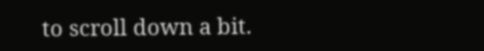to scroll down a bit.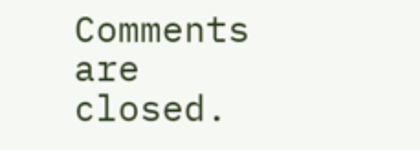Comments are closed.